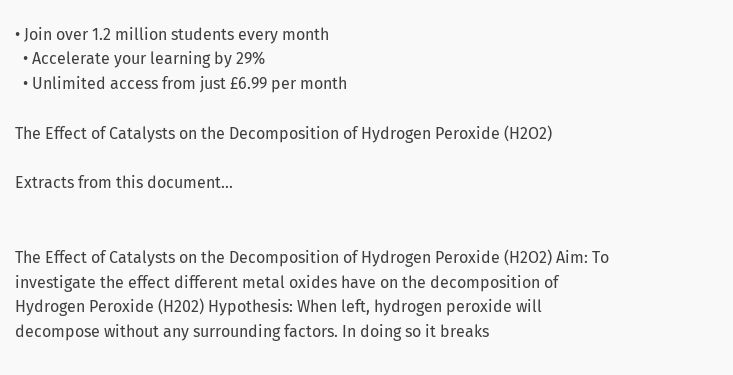• Join over 1.2 million students every month
  • Accelerate your learning by 29%
  • Unlimited access from just £6.99 per month

The Effect of Catalysts on the Decomposition of Hydrogen Peroxide (H2O2)

Extracts from this document...


The Effect of Catalysts on the Decomposition of Hydrogen Peroxide (H2O2) Aim: To investigate the effect different metal oxides have on the decomposition of Hydrogen Peroxide (H202) Hypothesis: When left, hydrogen peroxide will decompose without any surrounding factors. In doing so it breaks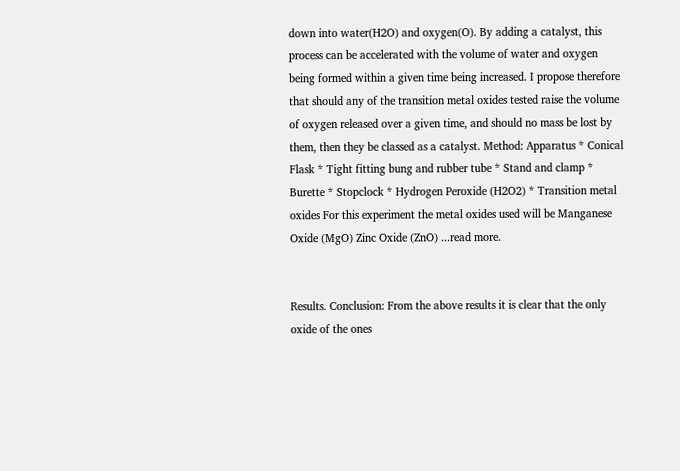down into water(H2O) and oxygen(O). By adding a catalyst, this process can be accelerated with the volume of water and oxygen being formed within a given time being increased. I propose therefore that should any of the transition metal oxides tested raise the volume of oxygen released over a given time, and should no mass be lost by them, then they be classed as a catalyst. Method: Apparatus * Conical Flask * Tight fitting bung and rubber tube * Stand and clamp * Burette * Stopclock * Hydrogen Peroxide (H2O2) * Transition metal oxides For this experiment the metal oxides used will be Manganese Oxide (MgO) Zinc Oxide (ZnO) ...read more.


Results. Conclusion: From the above results it is clear that the only oxide of the ones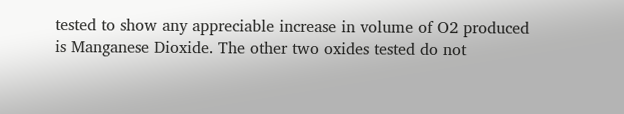tested to show any appreciable increase in volume of O2 produced is Manganese Dioxide. The other two oxides tested do not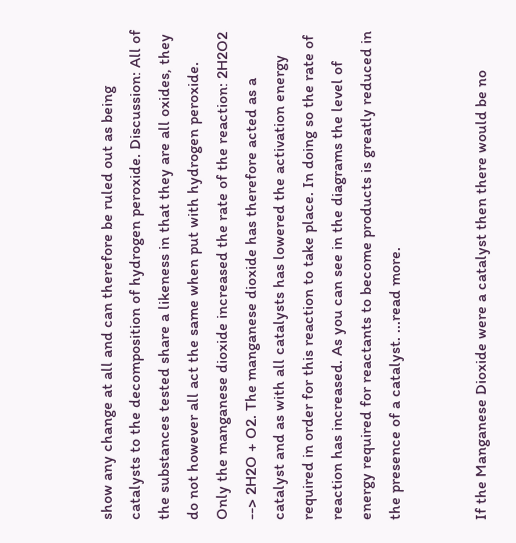show any change at all and can therefore be ruled out as being catalysts to the decomposition of hydrogen peroxide. Discussion: All of the substances tested share a likeness in that they are all oxides, they do not however all act the same when put with hydrogen peroxide. Only the manganese dioxide increased the rate of the reaction: 2H2O2 --> 2H2O + O2. The manganese dioxide has therefore acted as a catalyst and as with all catalysts has lowered the activation energy required in order for this reaction to take place. In doing so the rate of reaction has increased. As you can see in the diagrams the level of energy required for reactants to become products is greatly reduced in the presence of a catalyst. ...read more.


If the Manganese Dioxide were a catalyst then there would be no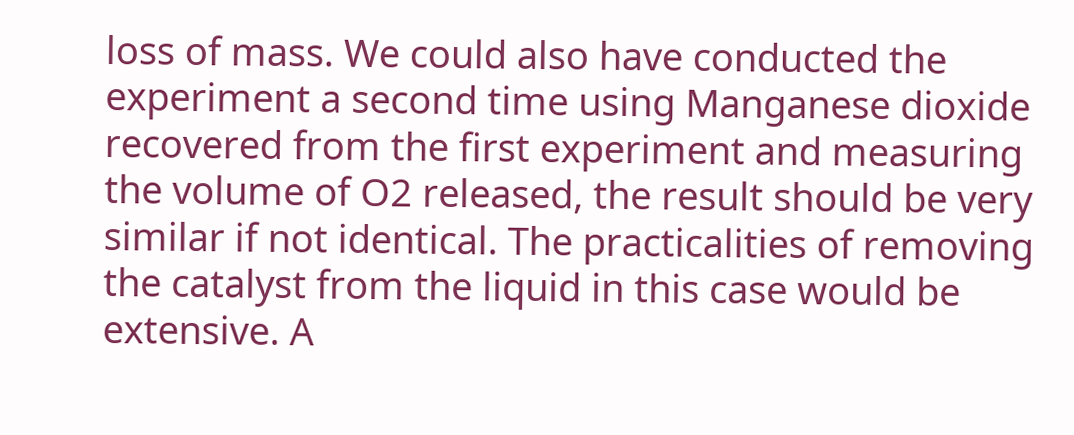loss of mass. We could also have conducted the experiment a second time using Manganese dioxide recovered from the first experiment and measuring the volume of O2 released, the result should be very similar if not identical. The practicalities of removing the catalyst from the liquid in this case would be extensive. A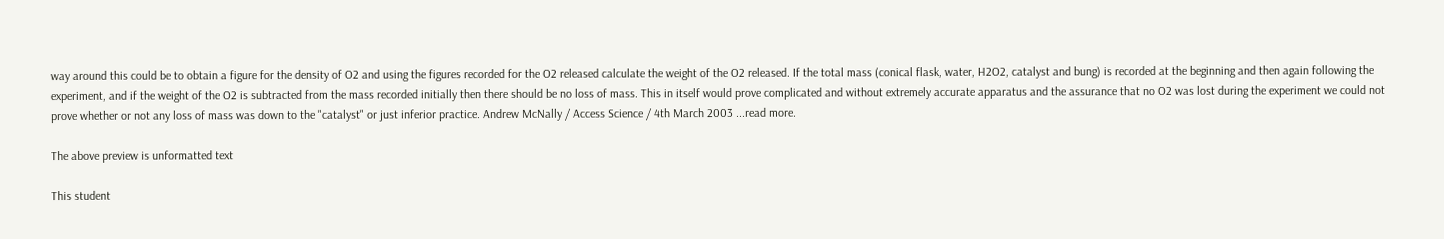way around this could be to obtain a figure for the density of O2 and using the figures recorded for the O2 released calculate the weight of the O2 released. If the total mass (conical flask, water, H2O2, catalyst and bung) is recorded at the beginning and then again following the experiment, and if the weight of the O2 is subtracted from the mass recorded initially then there should be no loss of mass. This in itself would prove complicated and without extremely accurate apparatus and the assurance that no O2 was lost during the experiment we could not prove whether or not any loss of mass was down to the "catalyst" or just inferior practice. Andrew McNally / Access Science / 4th March 2003 ...read more.

The above preview is unformatted text

This student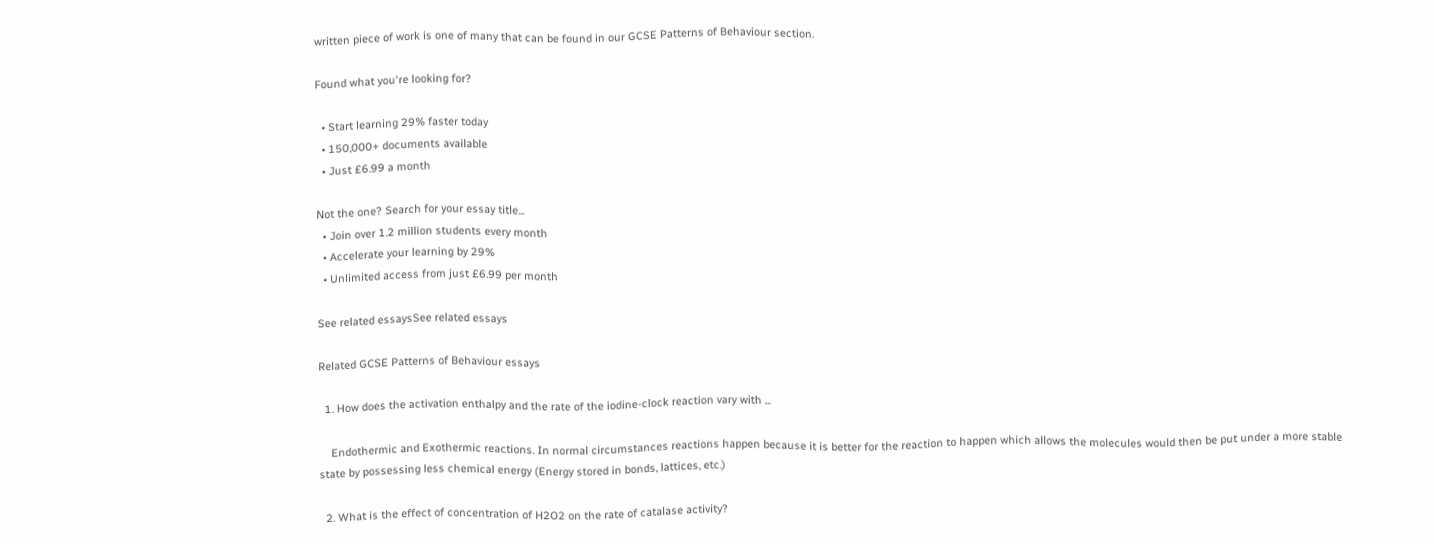written piece of work is one of many that can be found in our GCSE Patterns of Behaviour section.

Found what you're looking for?

  • Start learning 29% faster today
  • 150,000+ documents available
  • Just £6.99 a month

Not the one? Search for your essay title...
  • Join over 1.2 million students every month
  • Accelerate your learning by 29%
  • Unlimited access from just £6.99 per month

See related essaysSee related essays

Related GCSE Patterns of Behaviour essays

  1. How does the activation enthalpy and the rate of the iodine-clock reaction vary with ...

    Endothermic and Exothermic reactions. In normal circumstances reactions happen because it is better for the reaction to happen which allows the molecules would then be put under a more stable state by possessing less chemical energy (Energy stored in bonds, lattices, etc.)

  2. What is the effect of concentration of H2O2 on the rate of catalase activity?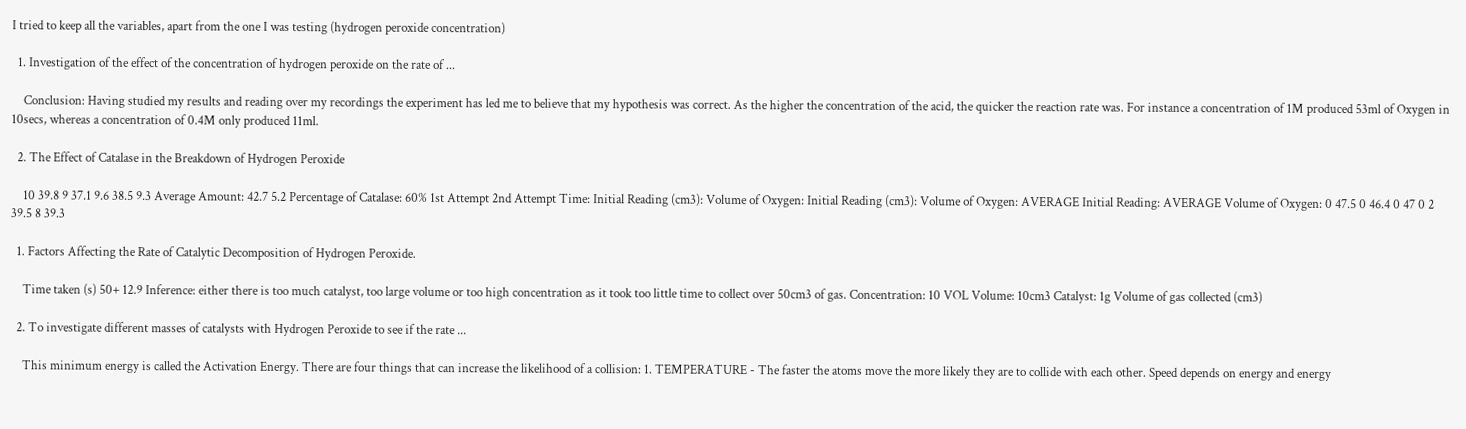I tried to keep all the variables, apart from the one I was testing (hydrogen peroxide concentration)

  1. Investigation of the effect of the concentration of hydrogen peroxide on the rate of ...

    Conclusion: Having studied my results and reading over my recordings the experiment has led me to believe that my hypothesis was correct. As the higher the concentration of the acid, the quicker the reaction rate was. For instance a concentration of 1M produced 53ml of Oxygen in 10secs, whereas a concentration of 0.4M only produced 11ml.

  2. The Effect of Catalase in the Breakdown of Hydrogen Peroxide

    10 39.8 9 37.1 9.6 38.5 9.3 Average Amount: 42.7 5.2 Percentage of Catalase: 60% 1st Attempt 2nd Attempt Time: Initial Reading (cm3): Volume of Oxygen: Initial Reading (cm3): Volume of Oxygen: AVERAGE Initial Reading: AVERAGE Volume of Oxygen: 0 47.5 0 46.4 0 47 0 2 39.5 8 39.3

  1. Factors Affecting the Rate of Catalytic Decomposition of Hydrogen Peroxide.

    Time taken (s) 50+ 12.9 Inference: either there is too much catalyst, too large volume or too high concentration as it took too little time to collect over 50cm3 of gas. Concentration: 10 VOL Volume: 10cm3 Catalyst: 1g Volume of gas collected (cm3)

  2. To investigate different masses of catalysts with Hydrogen Peroxide to see if the rate ...

    This minimum energy is called the Activation Energy. There are four things that can increase the likelihood of a collision: 1. TEMPERATURE - The faster the atoms move the more likely they are to collide with each other. Speed depends on energy and energy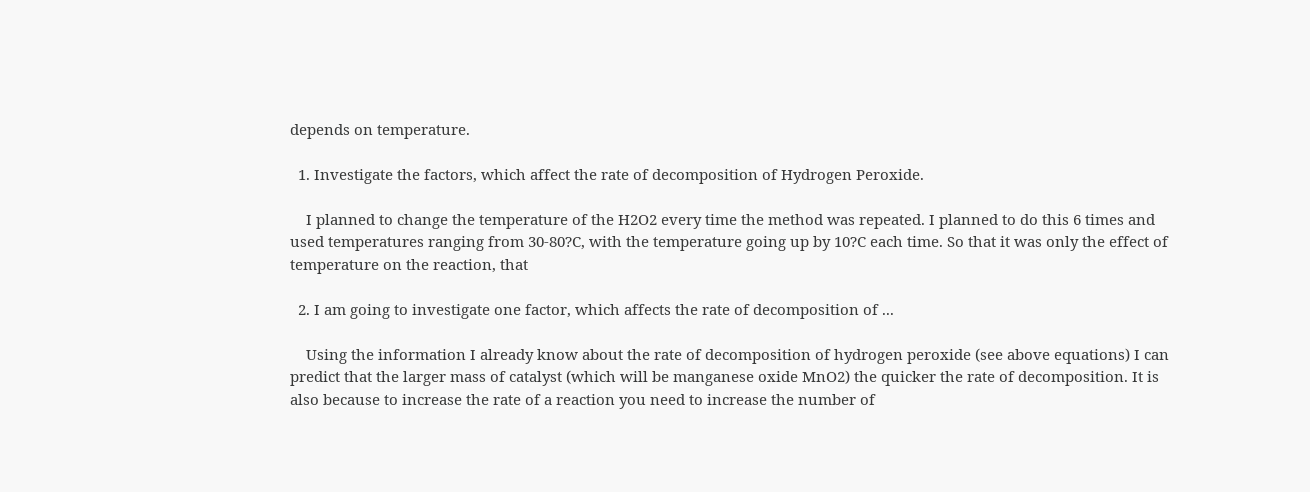depends on temperature.

  1. Investigate the factors, which affect the rate of decomposition of Hydrogen Peroxide.

    I planned to change the temperature of the H2O2 every time the method was repeated. I planned to do this 6 times and used temperatures ranging from 30-80?C, with the temperature going up by 10?C each time. So that it was only the effect of temperature on the reaction, that

  2. I am going to investigate one factor, which affects the rate of decomposition of ...

    Using the information I already know about the rate of decomposition of hydrogen peroxide (see above equations) I can predict that the larger mass of catalyst (which will be manganese oxide MnO2) the quicker the rate of decomposition. It is also because to increase the rate of a reaction you need to increase the number of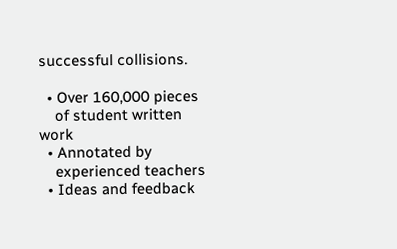successful collisions.

  • Over 160,000 pieces
    of student written work
  • Annotated by
    experienced teachers
  • Ideas and feedback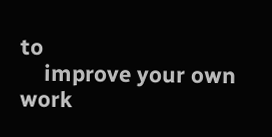to
    improve your own work